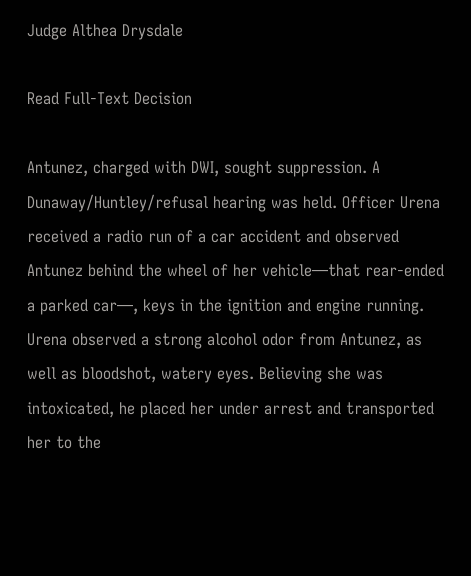Judge Althea Drysdale

Read Full-Text Decision

Antunez, charged with DWI, sought suppression. A Dunaway/Huntley/refusal hearing was held. Officer Urena received a radio run of a car accident and observed Antunez behind the wheel of her vehicle—that rear-ended a parked car—, keys in the ignition and engine running. Urena observed a strong alcohol odor from Antunez, as well as bloodshot, watery eyes. Believing she was intoxicated, he placed her under arrest and transported her to the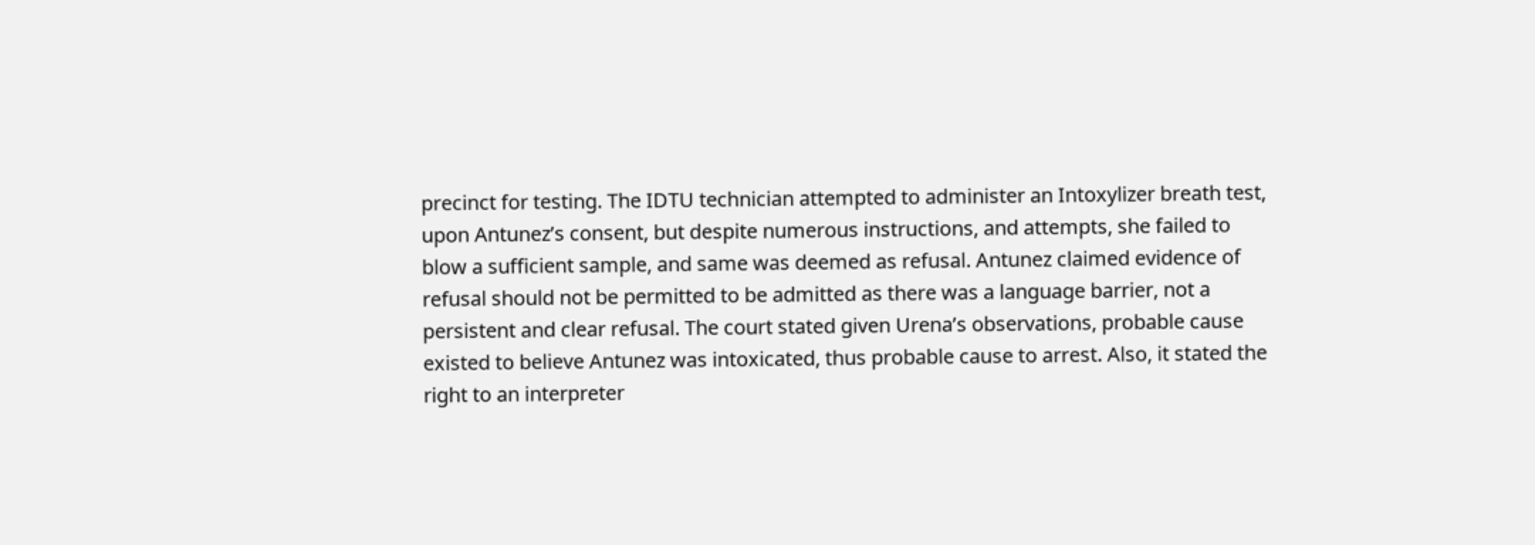precinct for testing. The IDTU technician attempted to administer an Intoxylizer breath test, upon Antunez’s consent, but despite numerous instructions, and attempts, she failed to blow a sufficient sample, and same was deemed as refusal. Antunez claimed evidence of refusal should not be permitted to be admitted as there was a language barrier, not a persistent and clear refusal. The court stated given Urena’s observations, probable cause existed to believe Antunez was intoxicated, thus probable cause to arrest. Also, it stated the right to an interpreter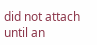did not attach until an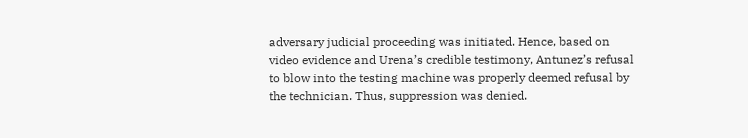adversary judicial proceeding was initiated. Hence, based on video evidence and Urena’s credible testimony, Antunez’s refusal to blow into the testing machine was properly deemed refusal by the technician. Thus, suppression was denied.